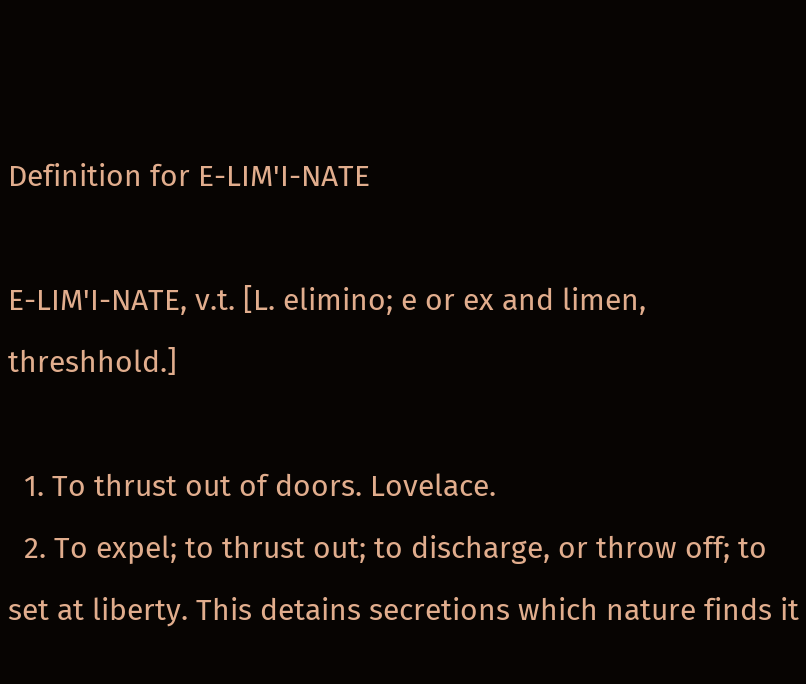Definition for E-LIM'I-NATE

E-LIM'I-NATE, v.t. [L. elimino; e or ex and limen, threshhold.]

  1. To thrust out of doors. Lovelace.
  2. To expel; to thrust out; to discharge, or throw off; to set at liberty. This detains secretions which nature finds it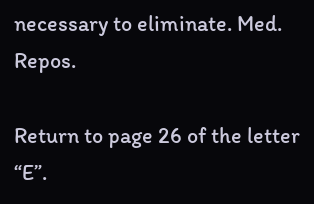necessary to eliminate. Med. Repos.

Return to page 26 of the letter “E”.